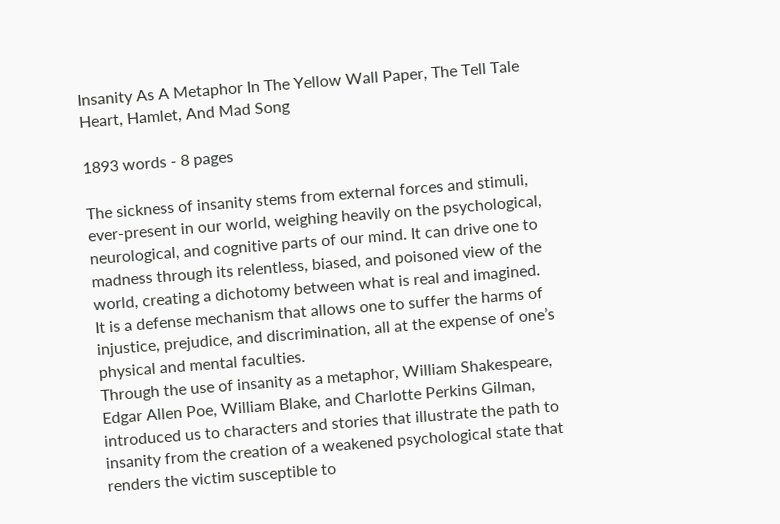Insanity As A Metaphor In The Yellow Wall Paper, The Tell Tale Heart, Hamlet, And Mad Song

1893 words - 8 pages

The sickness of insanity stems from external forces and stimuli, ever-present in our world, weighing heavily on the psychological, neurological, and cognitive parts of our mind. It can drive one to madness through its relentless, biased, and poisoned view of the world, creating a dichotomy between what is real and imagined. It is a defense mechanism that allows one to suffer the harms of injustice, prejudice, and discrimination, all at the expense of one’s physical and mental faculties.
Through the use of insanity as a metaphor, William Shakespeare, Edgar Allen Poe, William Blake, and Charlotte Perkins Gilman, introduced us to characters and stories that illustrate the path to insanity from the creation of a weakened psychological state that renders the victim susceptible to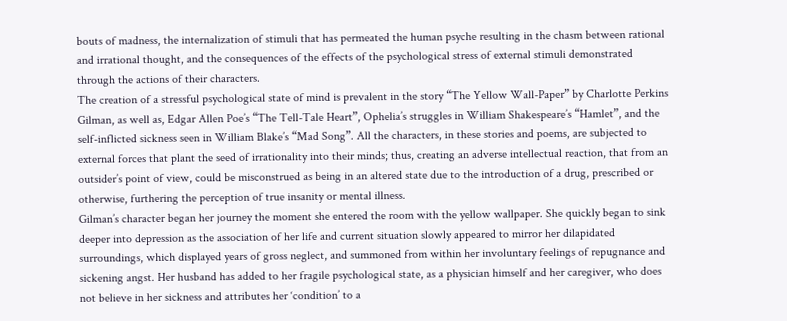bouts of madness, the internalization of stimuli that has permeated the human psyche resulting in the chasm between rational and irrational thought, and the consequences of the effects of the psychological stress of external stimuli demonstrated through the actions of their characters.
The creation of a stressful psychological state of mind is prevalent in the story “The Yellow Wall-Paper” by Charlotte Perkins Gilman, as well as, Edgar Allen Poe’s “The Tell-Tale Heart”, Ophelia’s struggles in William Shakespeare’s “Hamlet”, and the self-inflicted sickness seen in William Blake’s “Mad Song”. All the characters, in these stories and poems, are subjected to external forces that plant the seed of irrationality into their minds; thus, creating an adverse intellectual reaction, that from an outsider’s point of view, could be misconstrued as being in an altered state due to the introduction of a drug, prescribed or otherwise, furthering the perception of true insanity or mental illness.
Gilman’s character began her journey the moment she entered the room with the yellow wallpaper. She quickly began to sink deeper into depression as the association of her life and current situation slowly appeared to mirror her dilapidated surroundings, which displayed years of gross neglect, and summoned from within her involuntary feelings of repugnance and sickening angst. Her husband has added to her fragile psychological state, as a physician himself and her caregiver, who does not believe in her sickness and attributes her ‘condition’ to a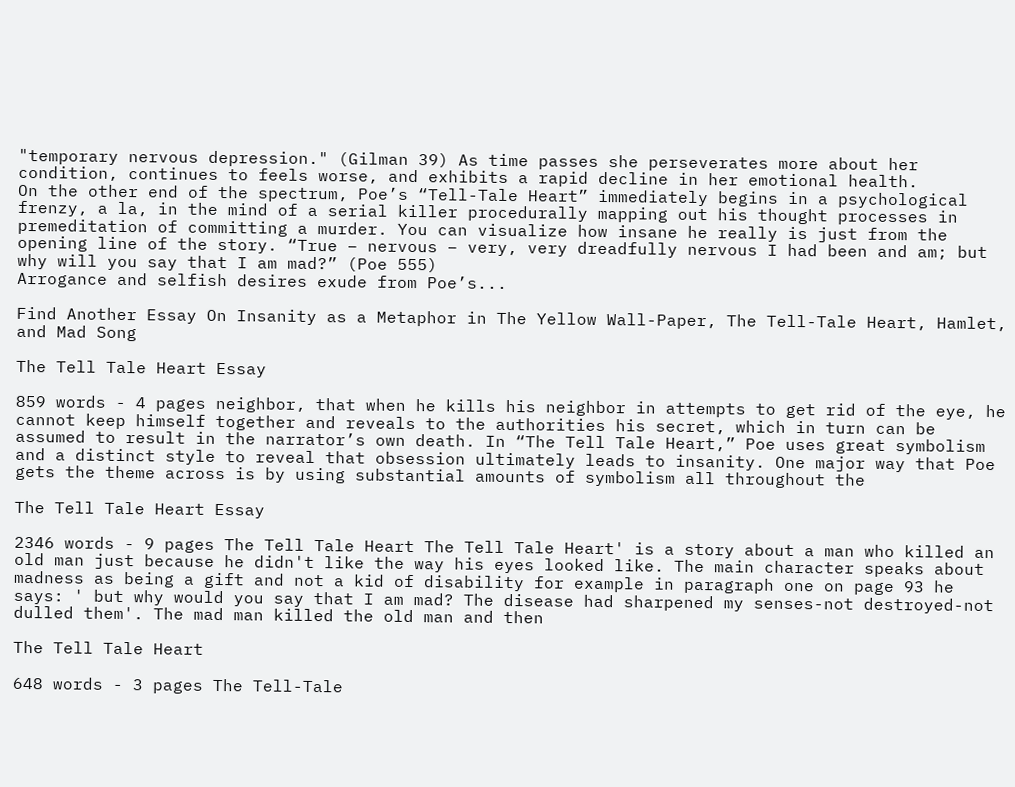"temporary nervous depression." (Gilman 39) As time passes she perseverates more about her condition, continues to feels worse, and exhibits a rapid decline in her emotional health.
On the other end of the spectrum, Poe’s “Tell-Tale Heart” immediately begins in a psychological frenzy, a la, in the mind of a serial killer procedurally mapping out his thought processes in premeditation of committing a murder. You can visualize how insane he really is just from the opening line of the story. “True – nervous – very, very dreadfully nervous I had been and am; but why will you say that I am mad?” (Poe 555)
Arrogance and selfish desires exude from Poe’s...

Find Another Essay On Insanity as a Metaphor in The Yellow Wall-Paper, The Tell-Tale Heart, Hamlet, and Mad Song

The Tell Tale Heart Essay

859 words - 4 pages neighbor, that when he kills his neighbor in attempts to get rid of the eye, he cannot keep himself together and reveals to the authorities his secret, which in turn can be assumed to result in the narrator’s own death. In “The Tell Tale Heart,” Poe uses great symbolism and a distinct style to reveal that obsession ultimately leads to insanity. One major way that Poe gets the theme across is by using substantial amounts of symbolism all throughout the

The Tell Tale Heart Essay

2346 words - 9 pages The Tell Tale Heart The Tell Tale Heart' is a story about a man who killed an old man just because he didn't like the way his eyes looked like. The main character speaks about madness as being a gift and not a kid of disability for example in paragraph one on page 93 he says: ' but why would you say that I am mad? The disease had sharpened my senses-not destroyed-not dulled them'. The mad man killed the old man and then

The Tell Tale Heart

648 words - 3 pages The Tell-Tale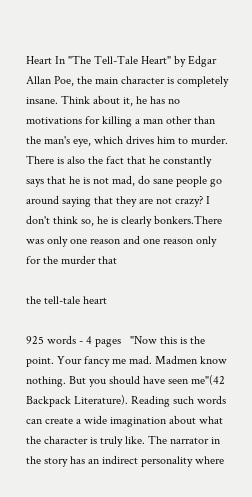Heart In "The Tell-Tale Heart" by Edgar Allan Poe, the main character is completely insane. Think about it, he has no motivations for killing a man other than the man's eye, which drives him to murder. There is also the fact that he constantly says that he is not mad, do sane people go around saying that they are not crazy? I don't think so, he is clearly bonkers.There was only one reason and one reason only for the murder that

the tell-tale heart

925 words - 4 pages   "Now this is the point. Your fancy me mad. Madmen know nothing. But you should have seen me"(42 Backpack Literature). Reading such words can create a wide imagination about what the character is truly like. The narrator in the story has an indirect personality where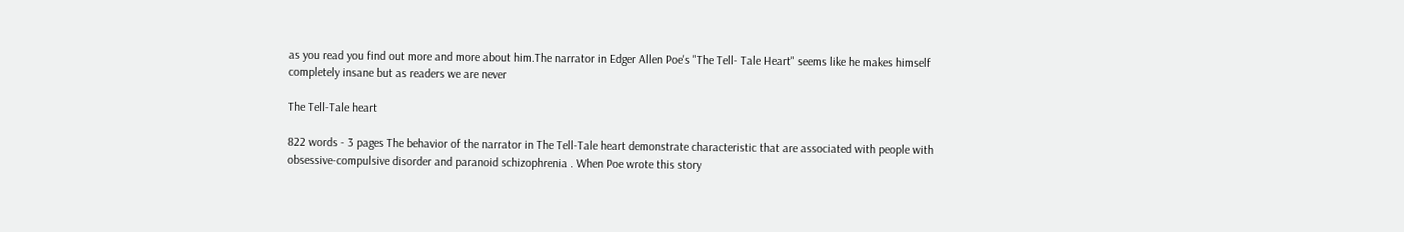as you read you find out more and more about him.The narrator in Edger Allen Poe's "The Tell- Tale Heart" seems like he makes himself completely insane but as readers we are never

The Tell-Tale heart

822 words - 3 pages The behavior of the narrator in The Tell-Tale heart demonstrate characteristic that are associated with people with obsessive-compulsive disorder and paranoid schizophrenia . When Poe wrote this story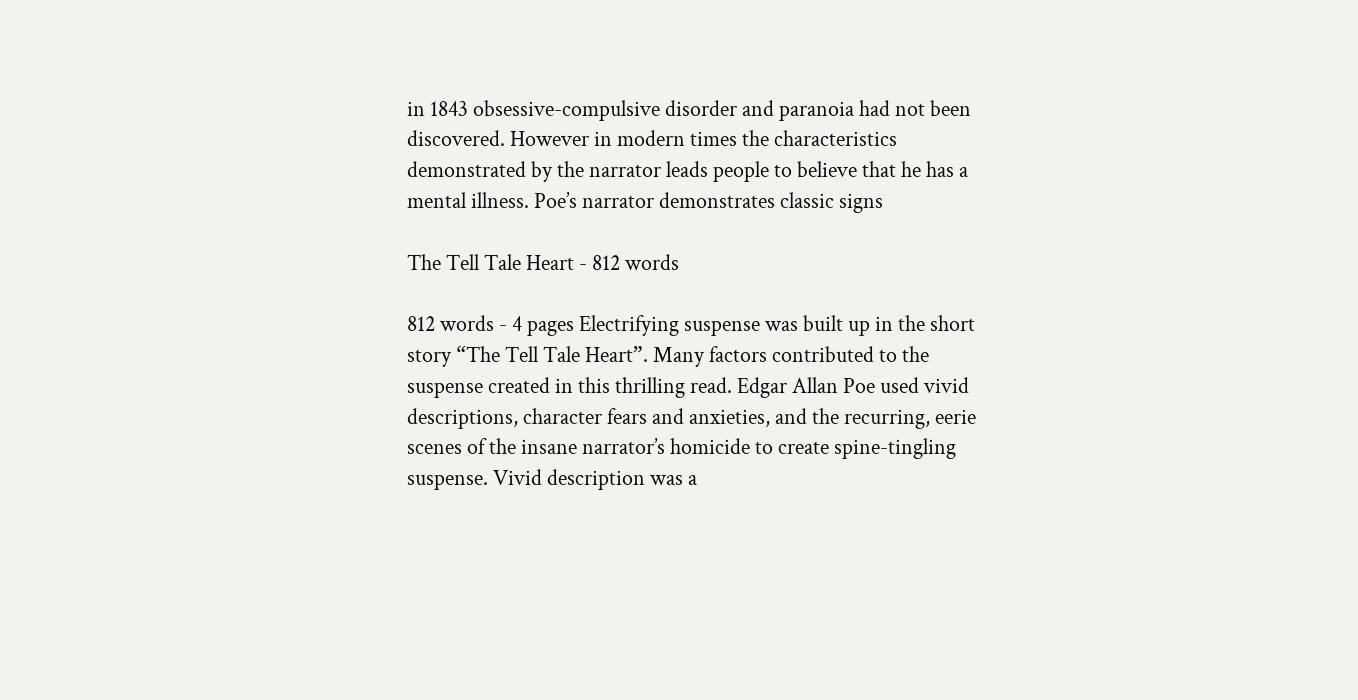in 1843 obsessive-compulsive disorder and paranoia had not been discovered. However in modern times the characteristics demonstrated by the narrator leads people to believe that he has a mental illness. Poe’s narrator demonstrates classic signs

The Tell Tale Heart - 812 words

812 words - 4 pages Electrifying suspense was built up in the short story “The Tell Tale Heart”. Many factors contributed to the suspense created in this thrilling read. Edgar Allan Poe used vivid descriptions, character fears and anxieties, and the recurring, eerie scenes of the insane narrator’s homicide to create spine-tingling suspense. Vivid description was a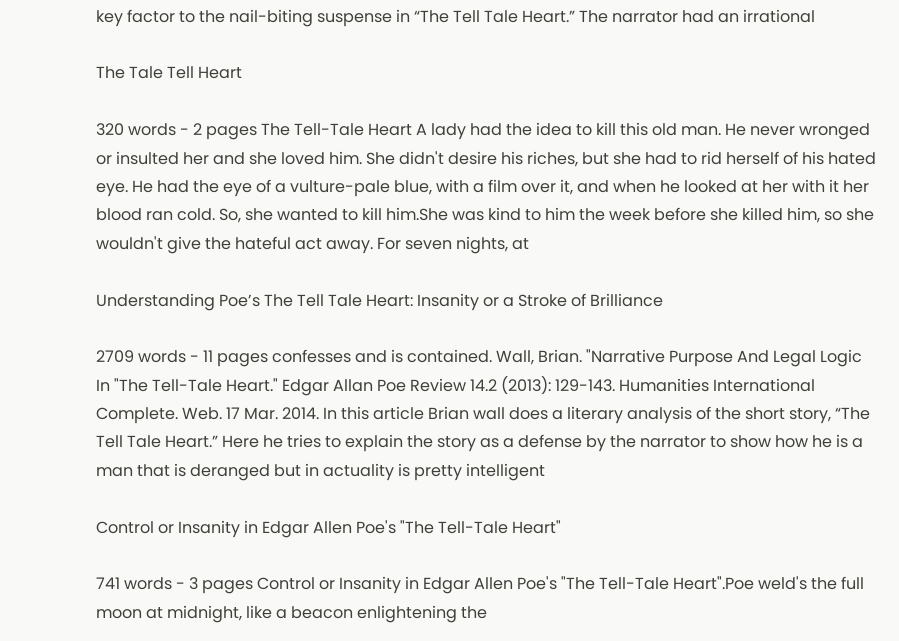key factor to the nail-biting suspense in “The Tell Tale Heart.” The narrator had an irrational

The Tale Tell Heart

320 words - 2 pages The Tell-Tale Heart A lady had the idea to kill this old man. He never wronged or insulted her and she loved him. She didn't desire his riches, but she had to rid herself of his hated eye. He had the eye of a vulture-pale blue, with a film over it, and when he looked at her with it her blood ran cold. So, she wanted to kill him.She was kind to him the week before she killed him, so she wouldn't give the hateful act away. For seven nights, at

Understanding Poe’s The Tell Tale Heart: Insanity or a Stroke of Brilliance

2709 words - 11 pages confesses and is contained. Wall, Brian. "Narrative Purpose And Legal Logic In "The Tell-Tale Heart." Edgar Allan Poe Review 14.2 (2013): 129-143. Humanities International Complete. Web. 17 Mar. 2014. In this article Brian wall does a literary analysis of the short story, “The Tell Tale Heart.” Here he tries to explain the story as a defense by the narrator to show how he is a man that is deranged but in actuality is pretty intelligent

Control or Insanity in Edgar Allen Poe's "The Tell-Tale Heart"

741 words - 3 pages Control or Insanity in Edgar Allen Poe's "The Tell-Tale Heart".Poe weld's the full moon at midnight, like a beacon enlightening the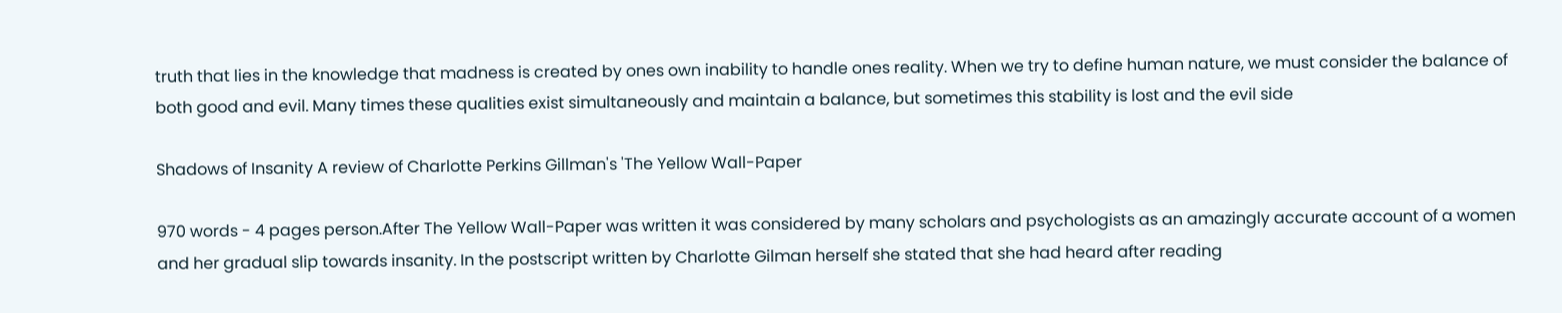truth that lies in the knowledge that madness is created by ones own inability to handle ones reality. When we try to define human nature, we must consider the balance of both good and evil. Many times these qualities exist simultaneously and maintain a balance, but sometimes this stability is lost and the evil side

Shadows of Insanity A review of Charlotte Perkins Gillman's 'The Yellow Wall-Paper

970 words - 4 pages person.After The Yellow Wall-Paper was written it was considered by many scholars and psychologists as an amazingly accurate account of a women and her gradual slip towards insanity. In the postscript written by Charlotte Gilman herself she stated that she had heard after reading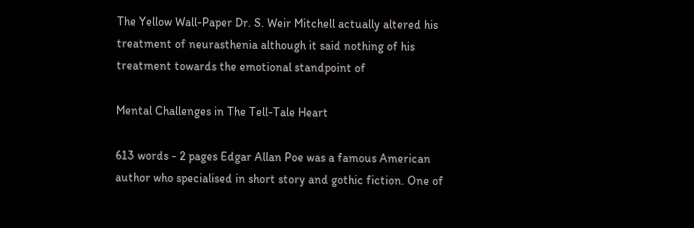The Yellow Wall-Paper Dr. S. Weir Mitchell actually altered his treatment of neurasthenia although it said nothing of his treatment towards the emotional standpoint of

Mental Challenges in The Tell-Tale Heart

613 words - 2 pages Edgar Allan Poe was a famous American author who specialised in short story and gothic fiction. One of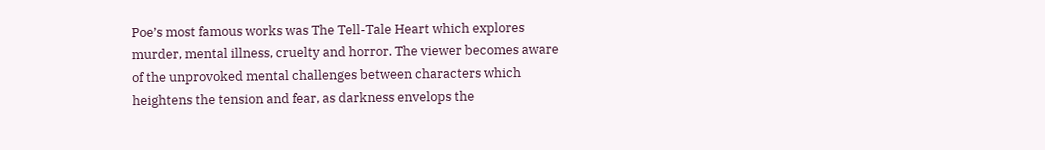Poe’s most famous works was The Tell-Tale Heart which explores murder, mental illness, cruelty and horror. The viewer becomes aware of the unprovoked mental challenges between characters which heightens the tension and fear, as darkness envelops the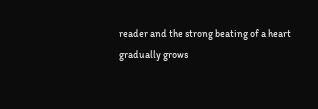reader and the strong beating of a heart gradually grows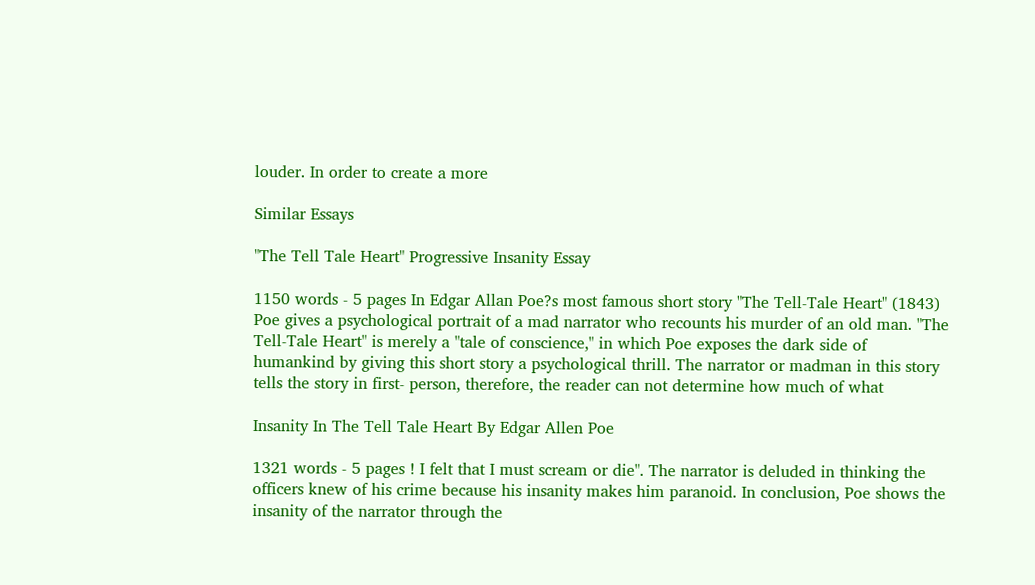louder. In order to create a more

Similar Essays

"The Tell Tale Heart" Progressive Insanity Essay

1150 words - 5 pages In Edgar Allan Poe?s most famous short story "The Tell-Tale Heart" (1843) Poe gives a psychological portrait of a mad narrator who recounts his murder of an old man. "The Tell-Tale Heart" is merely a "tale of conscience," in which Poe exposes the dark side of humankind by giving this short story a psychological thrill. The narrator or madman in this story tells the story in first- person, therefore, the reader can not determine how much of what

Insanity In The Tell Tale Heart By Edgar Allen Poe

1321 words - 5 pages ! I felt that I must scream or die". The narrator is deluded in thinking the officers knew of his crime because his insanity makes him paranoid. In conclusion, Poe shows the insanity of the narrator through the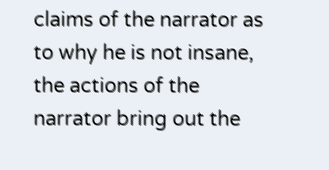claims of the narrator as to why he is not insane, the actions of the narrator bring out the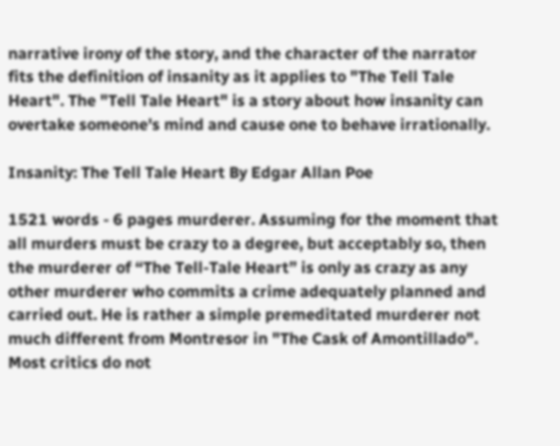narrative irony of the story, and the character of the narrator fits the definition of insanity as it applies to "The Tell Tale Heart". The "Tell Tale Heart" is a story about how insanity can overtake someone's mind and cause one to behave irrationally.

Insanity: The Tell Tale Heart By Edgar Allan Poe

1521 words - 6 pages murderer. Assuming for the moment that all murders must be crazy to a degree, but acceptably so, then the murderer of “The Tell-Tale Heart” is only as crazy as any other murderer who commits a crime adequately planned and carried out. He is rather a simple premeditated murderer not much different from Montresor in "The Cask of Amontillado". Most critics do not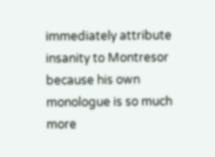immediately attribute insanity to Montresor because his own monologue is so much more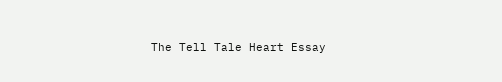The Tell Tale Heart Essay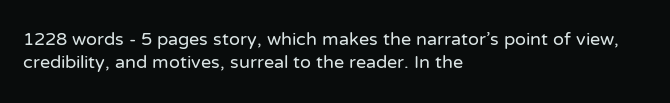1228 words - 5 pages story, which makes the narrator’s point of view, credibility, and motives, surreal to the reader. In the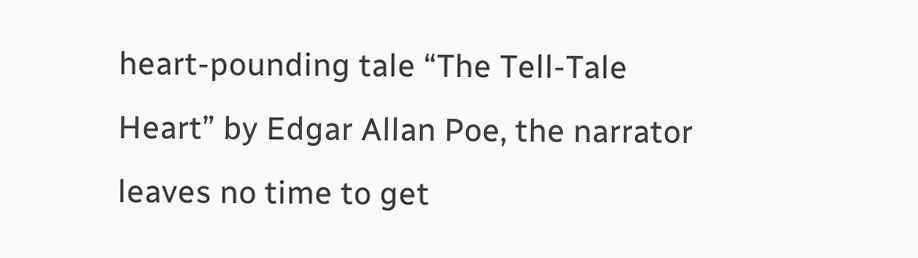heart-pounding tale “The Tell-Tale Heart” by Edgar Allan Poe, the narrator leaves no time to get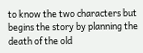to know the two characters but begins the story by planning the death of the old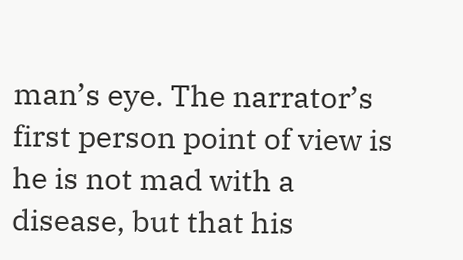man’s eye. The narrator’s first person point of view is he is not mad with a disease, but that his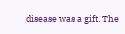disease was a gift. The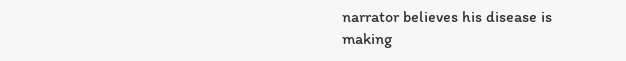narrator believes his disease is making